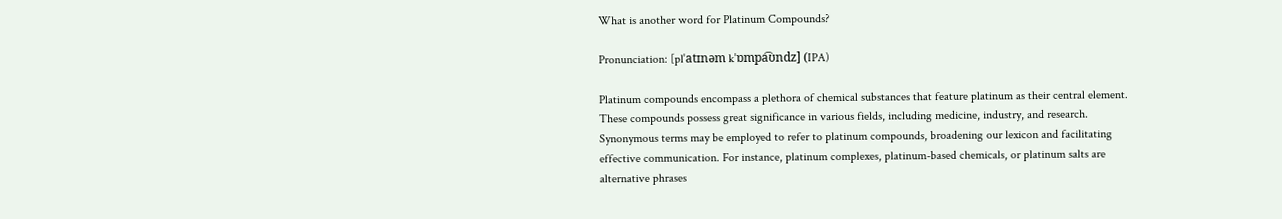What is another word for Platinum Compounds?

Pronunciation: [plˈatɪnəm kˈɒmpa͡ʊndz] (IPA)

Platinum compounds encompass a plethora of chemical substances that feature platinum as their central element. These compounds possess great significance in various fields, including medicine, industry, and research. Synonymous terms may be employed to refer to platinum compounds, broadening our lexicon and facilitating effective communication. For instance, platinum complexes, platinum-based chemicals, or platinum salts are alternative phrases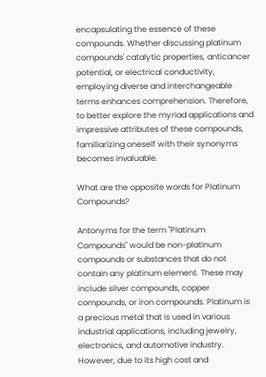encapsulating the essence of these compounds. Whether discussing platinum compounds' catalytic properties, anticancer potential, or electrical conductivity, employing diverse and interchangeable terms enhances comprehension. Therefore, to better explore the myriad applications and impressive attributes of these compounds, familiarizing oneself with their synonyms becomes invaluable.

What are the opposite words for Platinum Compounds?

Antonyms for the term "Platinum Compounds" would be non-platinum compounds or substances that do not contain any platinum element. These may include silver compounds, copper compounds, or iron compounds. Platinum is a precious metal that is used in various industrial applications, including jewelry, electronics, and automotive industry. However, due to its high cost and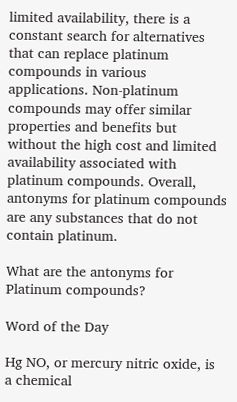limited availability, there is a constant search for alternatives that can replace platinum compounds in various applications. Non-platinum compounds may offer similar properties and benefits but without the high cost and limited availability associated with platinum compounds. Overall, antonyms for platinum compounds are any substances that do not contain platinum.

What are the antonyms for Platinum compounds?

Word of the Day

Hg NO, or mercury nitric oxide, is a chemical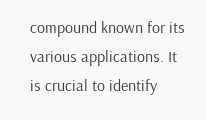compound known for its various applications. It is crucial to identify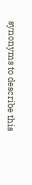synonyms to describe this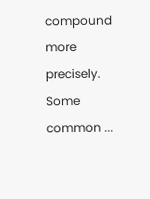compound more precisely. Some common ...